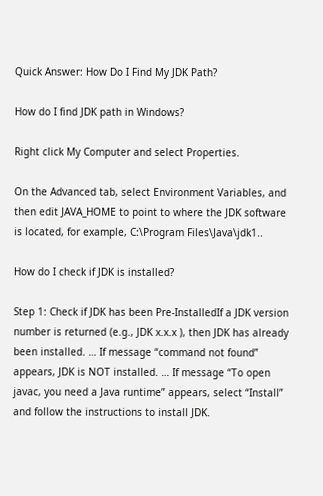Quick Answer: How Do I Find My JDK Path?

How do I find JDK path in Windows?

Right click My Computer and select Properties.

On the Advanced tab, select Environment Variables, and then edit JAVA_HOME to point to where the JDK software is located, for example, C:\Program Files\Java\jdk1..

How do I check if JDK is installed?

Step 1: Check if JDK has been Pre-InstalledIf a JDK version number is returned (e.g., JDK x.x.x ), then JDK has already been installed. … If message “command not found” appears, JDK is NOT installed. … If message “To open javac, you need a Java runtime” appears, select “Install” and follow the instructions to install JDK.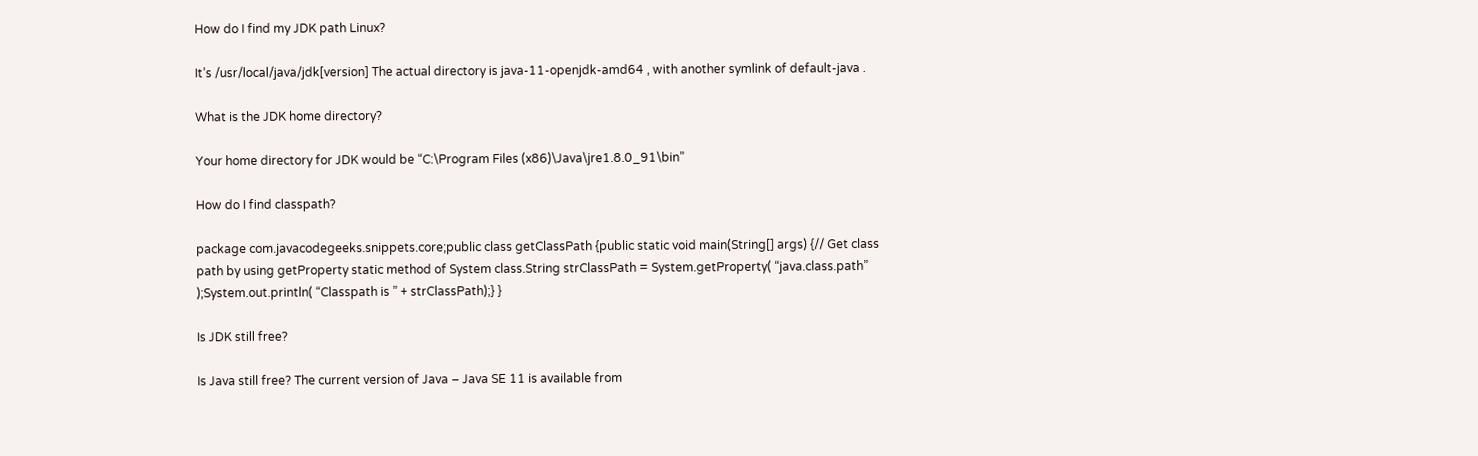How do I find my JDK path Linux?

It’s /usr/local/java/jdk[version] The actual directory is java-11-openjdk-amd64 , with another symlink of default-java .

What is the JDK home directory?

Your home directory for JDK would be “C:\Program Files (x86)\Java\jre1.8.0_91\bin”

How do I find classpath?

package com.javacodegeeks.snippets.core;public class getClassPath {public static void main(String[] args) {// Get class path by using getProperty static method of System class.String strClassPath = System.getProperty( “java.class.path” );System.out.println( “Classpath is ” + strClassPath);} }

Is JDK still free?

Is Java still free? The current version of Java – Java SE 11 is available from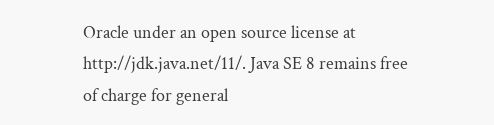Oracle under an open source license at http://jdk.java.net/11/. Java SE 8 remains free of charge for general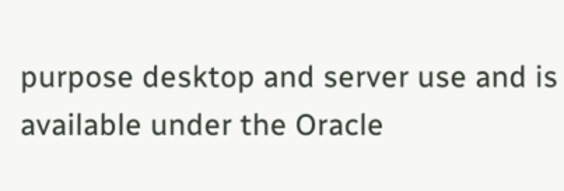purpose desktop and server use and is available under the Oracle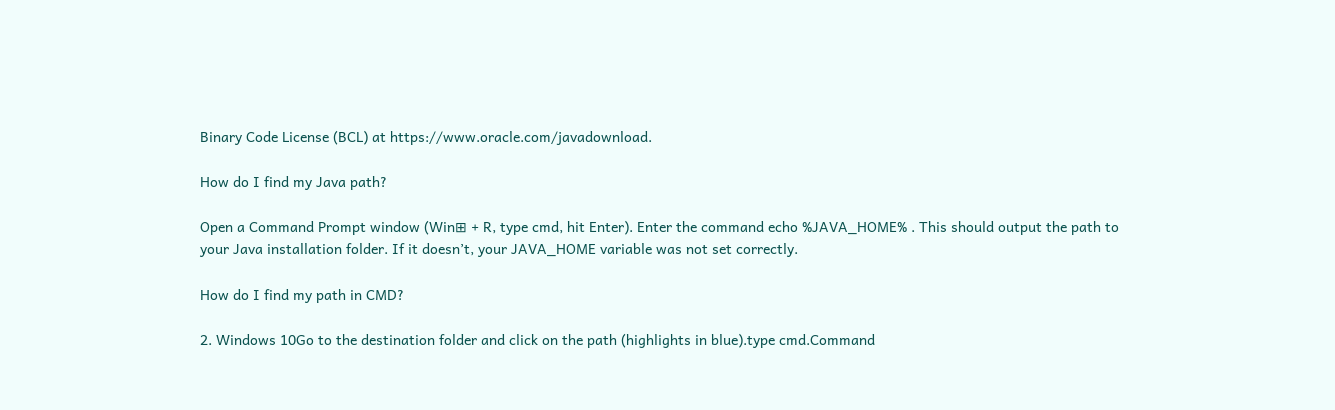Binary Code License (BCL) at https://www.oracle.com/javadownload.

How do I find my Java path?

Open a Command Prompt window (Win⊞ + R, type cmd, hit Enter). Enter the command echo %JAVA_HOME% . This should output the path to your Java installation folder. If it doesn’t, your JAVA_HOME variable was not set correctly.

How do I find my path in CMD?

2. Windows 10Go to the destination folder and click on the path (highlights in blue).type cmd.Command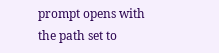prompt opens with the path set to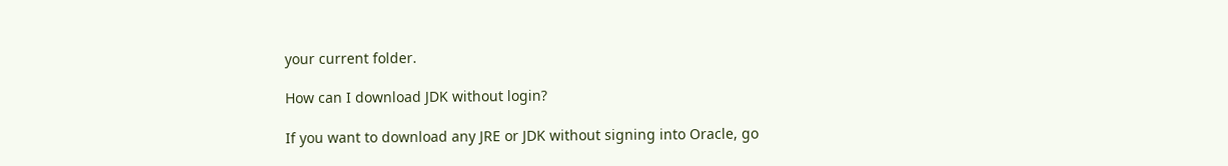your current folder.

How can I download JDK without login?

If you want to download any JRE or JDK without signing into Oracle, go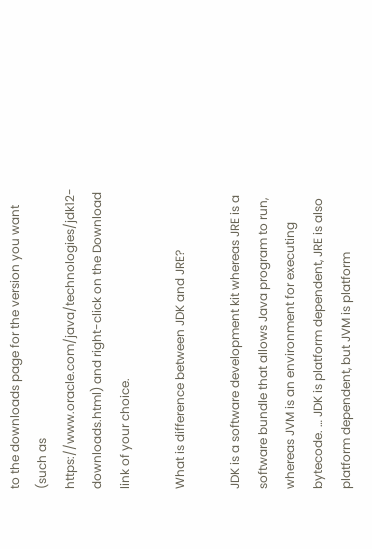to the downloads page for the version you want (such as https://www.oracle.com/java/technologies/jdk12-downloads.html) and right-click on the Download link of your choice.

What is difference between JDK and JRE?

JDK is a software development kit whereas JRE is a software bundle that allows Java program to run, whereas JVM is an environment for executing bytecode. … JDK is platform dependent, JRE is also platform dependent, but JVM is platform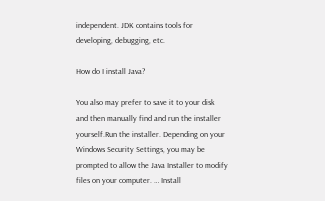independent. JDK contains tools for developing, debugging, etc.

How do I install Java?

You also may prefer to save it to your disk and then manually find and run the installer yourself.Run the installer. Depending on your Windows Security Settings, you may be prompted to allow the Java Installer to modify files on your computer. … Install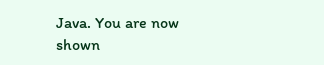Java. You are now shown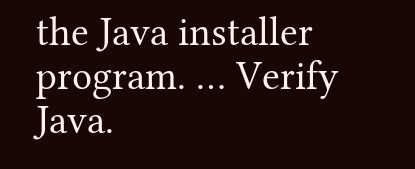the Java installer program. … Verify Java.